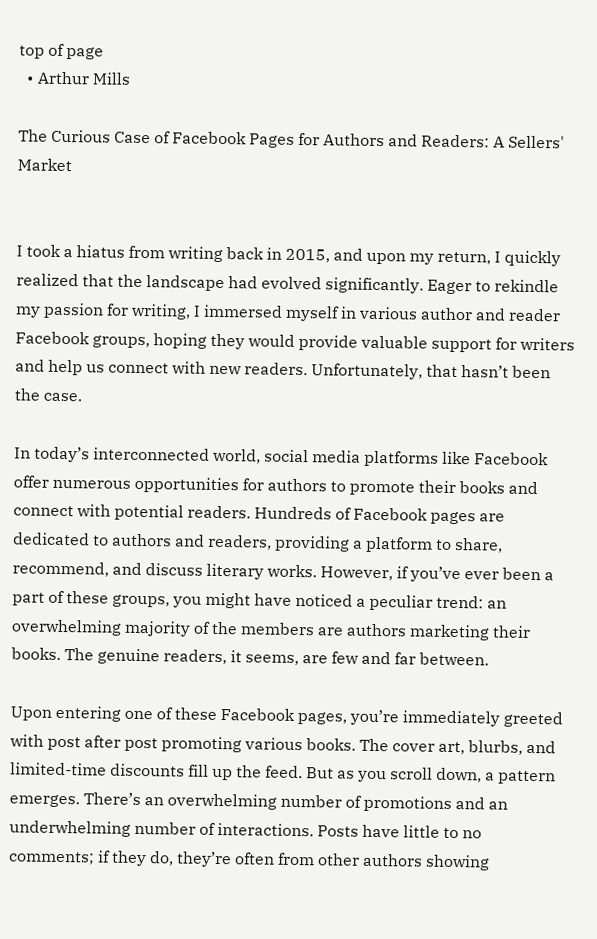top of page
  • Arthur Mills

The Curious Case of Facebook Pages for Authors and Readers: A Sellers' Market


I took a hiatus from writing back in 2015, and upon my return, I quickly realized that the landscape had evolved significantly. Eager to rekindle my passion for writing, I immersed myself in various author and reader Facebook groups, hoping they would provide valuable support for writers and help us connect with new readers. Unfortunately, that hasn’t been the case.

In today’s interconnected world, social media platforms like Facebook offer numerous opportunities for authors to promote their books and connect with potential readers. Hundreds of Facebook pages are dedicated to authors and readers, providing a platform to share, recommend, and discuss literary works. However, if you’ve ever been a part of these groups, you might have noticed a peculiar trend: an overwhelming majority of the members are authors marketing their books. The genuine readers, it seems, are few and far between.

Upon entering one of these Facebook pages, you’re immediately greeted with post after post promoting various books. The cover art, blurbs, and limited-time discounts fill up the feed. But as you scroll down, a pattern emerges. There’s an overwhelming number of promotions and an underwhelming number of interactions. Posts have little to no comments; if they do, they’re often from other authors showing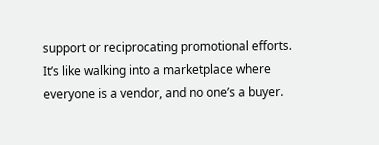support or reciprocating promotional efforts. It’s like walking into a marketplace where everyone is a vendor, and no one’s a buyer.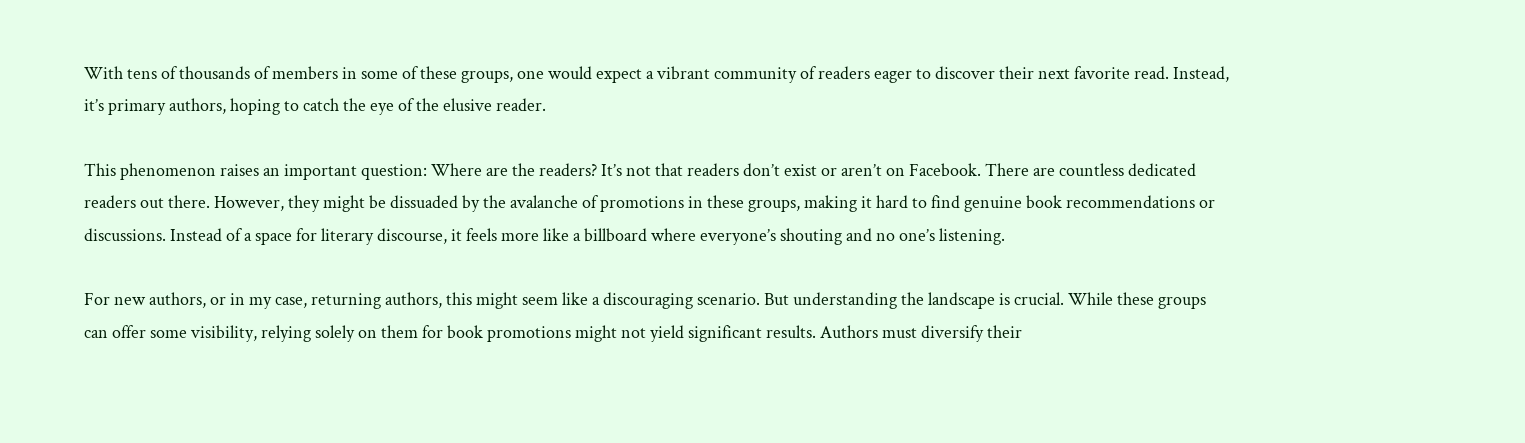With tens of thousands of members in some of these groups, one would expect a vibrant community of readers eager to discover their next favorite read. Instead, it’s primary authors, hoping to catch the eye of the elusive reader.

This phenomenon raises an important question: Where are the readers? It’s not that readers don’t exist or aren’t on Facebook. There are countless dedicated readers out there. However, they might be dissuaded by the avalanche of promotions in these groups, making it hard to find genuine book recommendations or discussions. Instead of a space for literary discourse, it feels more like a billboard where everyone’s shouting and no one’s listening.

For new authors, or in my case, returning authors, this might seem like a discouraging scenario. But understanding the landscape is crucial. While these groups can offer some visibility, relying solely on them for book promotions might not yield significant results. Authors must diversify their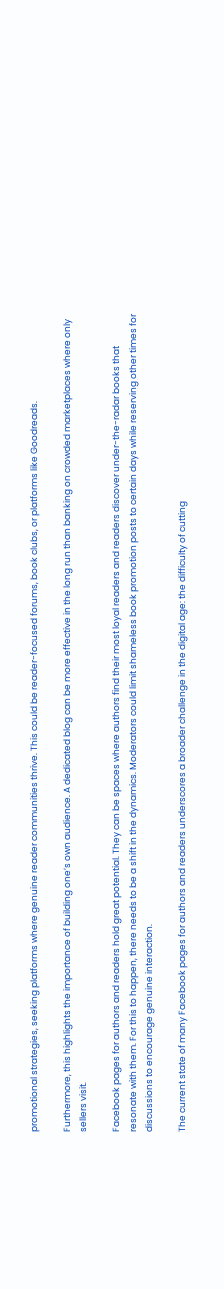promotional strategies, seeking platforms where genuine reader communities thrive. This could be reader-focused forums, book clubs, or platforms like Goodreads.

Furthermore, this highlights the importance of building one’s own audience. A dedicated blog can be more effective in the long run than banking on crowded marketplaces where only sellers visit.

Facebook pages for authors and readers hold great potential. They can be spaces where authors find their most loyal readers and readers discover under-the-radar books that resonate with them. For this to happen, there needs to be a shift in the dynamics. Moderators could limit shameless book promotion posts to certain days while reserving other times for discussions to encourage genuine interaction.

The current state of many Facebook pages for authors and readers underscores a broader challenge in the digital age: the difficulty of cutting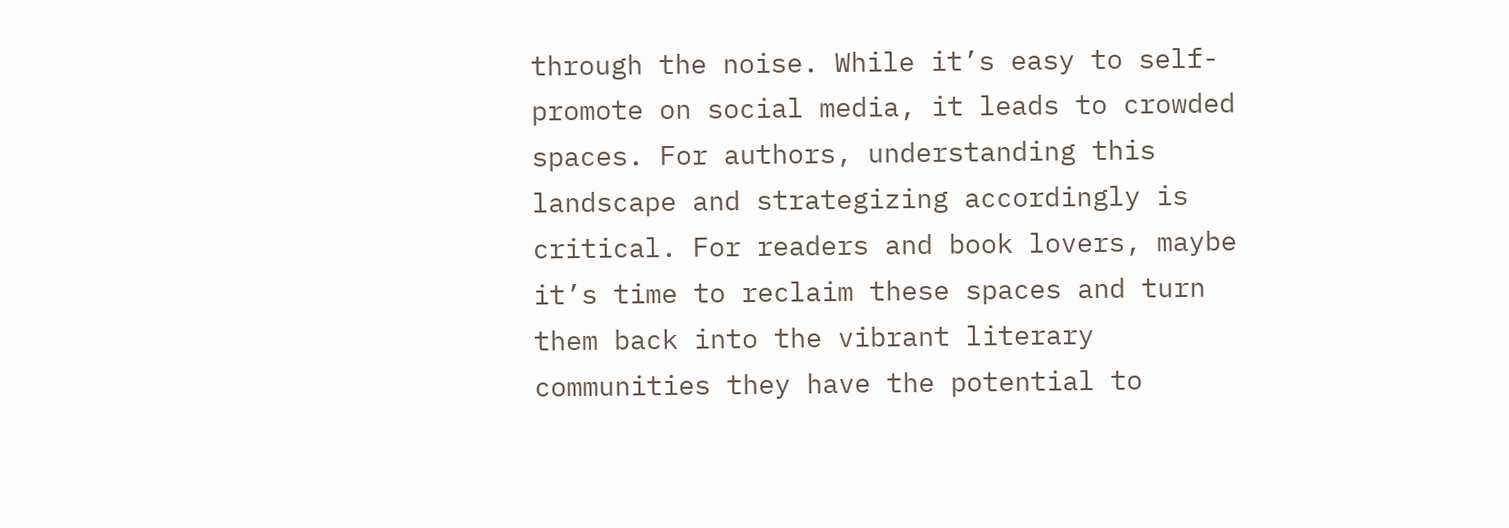through the noise. While it’s easy to self-promote on social media, it leads to crowded spaces. For authors, understanding this landscape and strategizing accordingly is critical. For readers and book lovers, maybe it’s time to reclaim these spaces and turn them back into the vibrant literary communities they have the potential to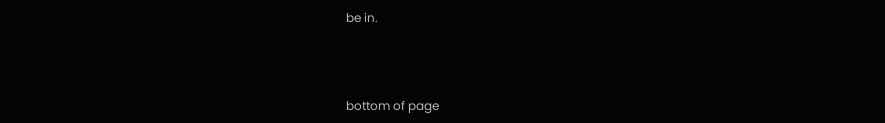be in.



bottom of page